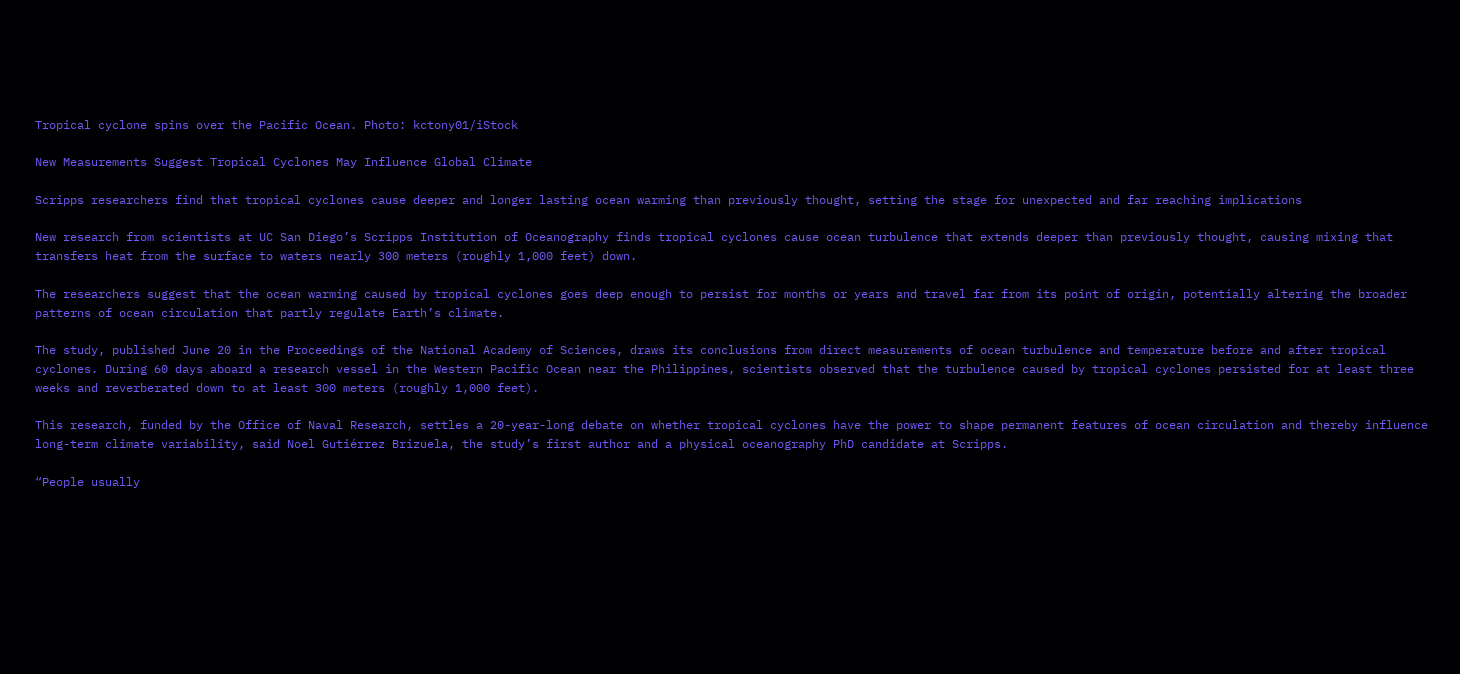Tropical cyclone spins over the Pacific Ocean. Photo: kctony01/iStock

New Measurements Suggest Tropical Cyclones May Influence Global Climate

Scripps researchers find that tropical cyclones cause deeper and longer lasting ocean warming than previously thought, setting the stage for unexpected and far reaching implications

New research from scientists at UC San Diego’s Scripps Institution of Oceanography finds tropical cyclones cause ocean turbulence that extends deeper than previously thought, causing mixing that transfers heat from the surface to waters nearly 300 meters (roughly 1,000 feet) down.

The researchers suggest that the ocean warming caused by tropical cyclones goes deep enough to persist for months or years and travel far from its point of origin, potentially altering the broader patterns of ocean circulation that partly regulate Earth’s climate.

The study, published June 20 in the Proceedings of the National Academy of Sciences, draws its conclusions from direct measurements of ocean turbulence and temperature before and after tropical cyclones. During 60 days aboard a research vessel in the Western Pacific Ocean near the Philippines, scientists observed that the turbulence caused by tropical cyclones persisted for at least three weeks and reverberated down to at least 300 meters (roughly 1,000 feet).

This research, funded by the Office of Naval Research, settles a 20-year-long debate on whether tropical cyclones have the power to shape permanent features of ocean circulation and thereby influence long-term climate variability, said Noel Gutiérrez Brizuela, the study’s first author and a physical oceanography PhD candidate at Scripps.

“People usually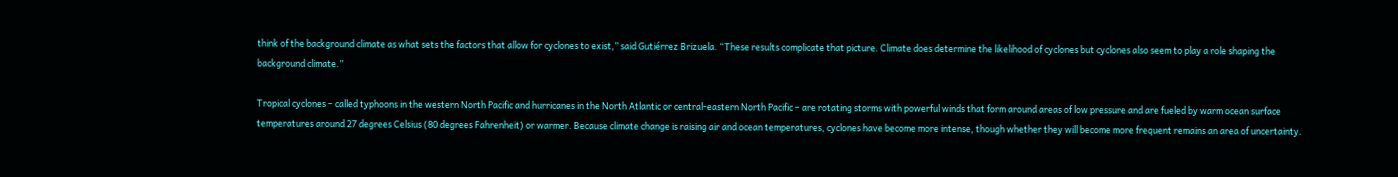think of the background climate as what sets the factors that allow for cyclones to exist,” said Gutiérrez Brizuela. “These results complicate that picture. Climate does determine the likelihood of cyclones but cyclones also seem to play a role shaping the background climate.”

Tropical cyclones – called typhoons in the western North Pacific and hurricanes in the North Atlantic or central-eastern North Pacific – are rotating storms with powerful winds that form around areas of low pressure and are fueled by warm ocean surface temperatures around 27 degrees Celsius (80 degrees Fahrenheit) or warmer. Because climate change is raising air and ocean temperatures, cyclones have become more intense, though whether they will become more frequent remains an area of uncertainty.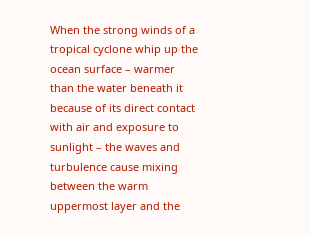When the strong winds of a tropical cyclone whip up the ocean surface – warmer than the water beneath it because of its direct contact with air and exposure to sunlight – the waves and turbulence cause mixing between the warm uppermost layer and the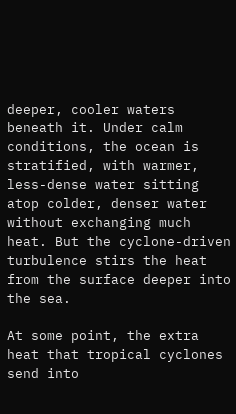deeper, cooler waters beneath it. Under calm conditions, the ocean is stratified, with warmer, less-dense water sitting atop colder, denser water without exchanging much heat. But the cyclone-driven turbulence stirs the heat from the surface deeper into the sea.

At some point, the extra heat that tropical cyclones send into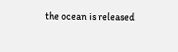the ocean is released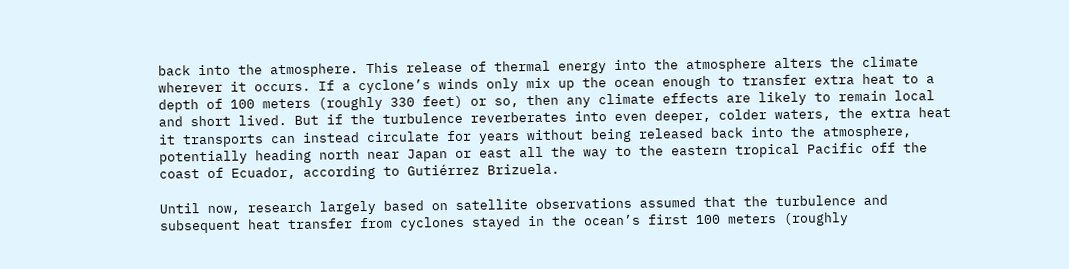back into the atmosphere. This release of thermal energy into the atmosphere alters the climate wherever it occurs. If a cyclone’s winds only mix up the ocean enough to transfer extra heat to a depth of 100 meters (roughly 330 feet) or so, then any climate effects are likely to remain local and short lived. But if the turbulence reverberates into even deeper, colder waters, the extra heat it transports can instead circulate for years without being released back into the atmosphere, potentially heading north near Japan or east all the way to the eastern tropical Pacific off the coast of Ecuador, according to Gutiérrez Brizuela.

Until now, research largely based on satellite observations assumed that the turbulence and subsequent heat transfer from cyclones stayed in the ocean’s first 100 meters (roughly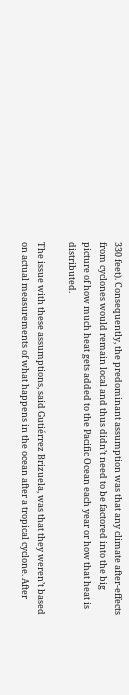330 feet). Consequently, the predominant assumption was that any climate after-effects from cyclones would remain local and thus didn’t need to be factored into the big picture of how much heat gets added to the Pacific Ocean each year or how that heat is distributed.

The issue with these assumptions, said Gutiérrez Brizuela, was that they weren’t based on actual measurements of what happens in the ocean after a tropical cyclone. After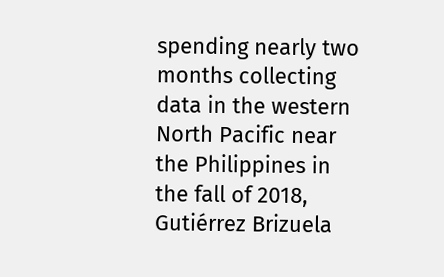spending nearly two months collecting data in the western North Pacific near the Philippines in the fall of 2018, Gutiérrez Brizuela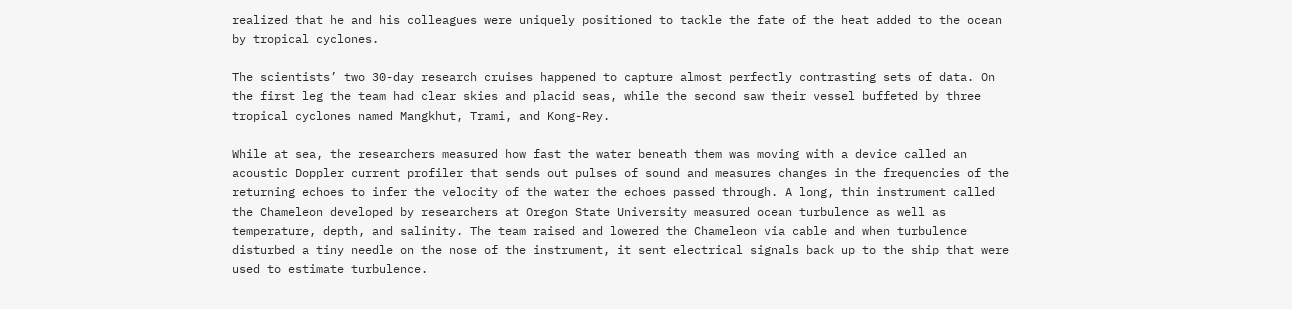realized that he and his colleagues were uniquely positioned to tackle the fate of the heat added to the ocean by tropical cyclones.

The scientists’ two 30-day research cruises happened to capture almost perfectly contrasting sets of data. On the first leg the team had clear skies and placid seas, while the second saw their vessel buffeted by three tropical cyclones named Mangkhut, Trami, and Kong-Rey.

While at sea, the researchers measured how fast the water beneath them was moving with a device called an acoustic Doppler current profiler that sends out pulses of sound and measures changes in the frequencies of the returning echoes to infer the velocity of the water the echoes passed through. A long, thin instrument called the Chameleon developed by researchers at Oregon State University measured ocean turbulence as well as temperature, depth, and salinity. The team raised and lowered the Chameleon via cable and when turbulence disturbed a tiny needle on the nose of the instrument, it sent electrical signals back up to the ship that were used to estimate turbulence.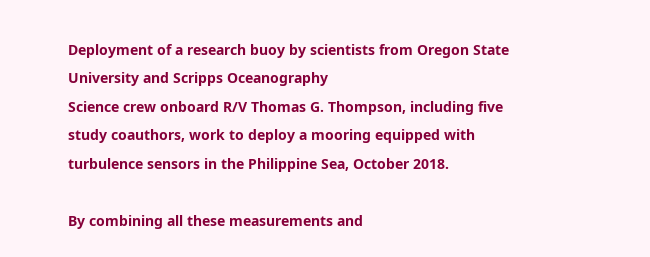Deployment of a research buoy by scientists from Oregon State University and Scripps Oceanography
Science crew onboard R/V Thomas G. Thompson, including five study coauthors, work to deploy a mooring equipped with turbulence sensors in the Philippine Sea, October 2018.

By combining all these measurements and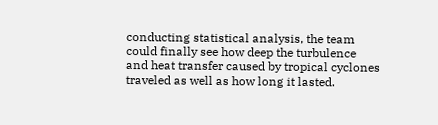conducting statistical analysis, the team could finally see how deep the turbulence and heat transfer caused by tropical cyclones traveled as well as how long it lasted.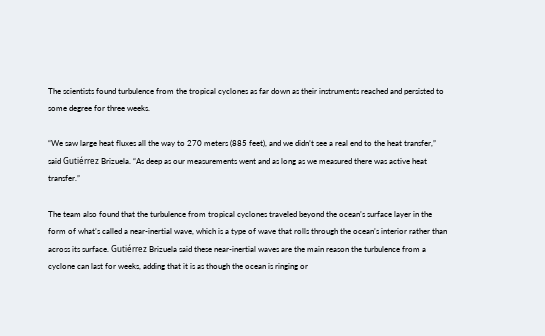The scientists found turbulence from the tropical cyclones as far down as their instruments reached and persisted to some degree for three weeks.

“We saw large heat fluxes all the way to 270 meters (885 feet), and we didn’t see a real end to the heat transfer,” said Gutiérrez Brizuela. “As deep as our measurements went and as long as we measured there was active heat transfer.”

The team also found that the turbulence from tropical cyclones traveled beyond the ocean’s surface layer in the form of what’s called a near-inertial wave, which is a type of wave that rolls through the ocean’s interior rather than across its surface. Gutiérrez Brizuela said these near-inertial waves are the main reason the turbulence from a cyclone can last for weeks, adding that it is as though the ocean is ringing or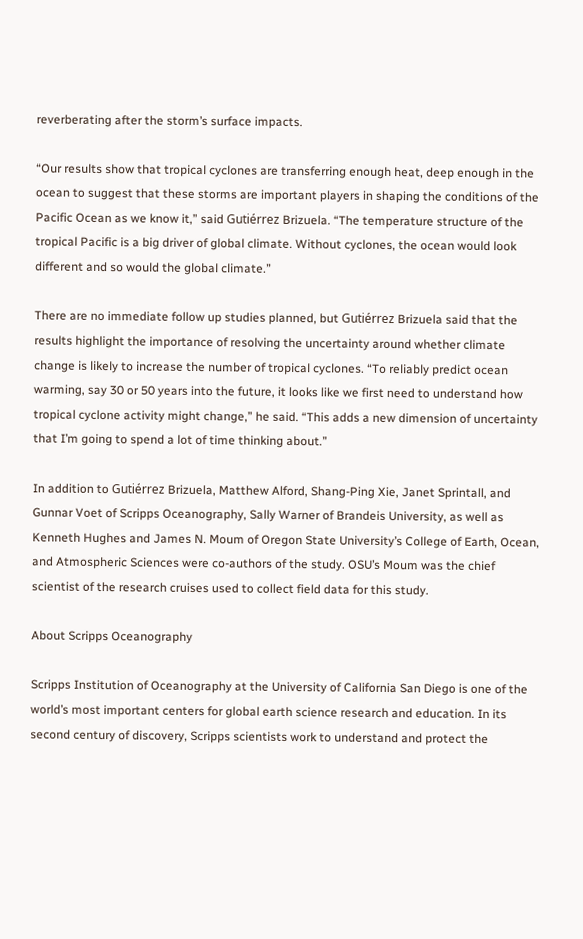reverberating after the storm’s surface impacts.

“Our results show that tropical cyclones are transferring enough heat, deep enough in the ocean to suggest that these storms are important players in shaping the conditions of the Pacific Ocean as we know it,” said Gutiérrez Brizuela. “The temperature structure of the tropical Pacific is a big driver of global climate. Without cyclones, the ocean would look different and so would the global climate.”

There are no immediate follow up studies planned, but Gutiérrez Brizuela said that the results highlight the importance of resolving the uncertainty around whether climate change is likely to increase the number of tropical cyclones. “To reliably predict ocean warming, say 30 or 50 years into the future, it looks like we first need to understand how tropical cyclone activity might change,” he said. “This adds a new dimension of uncertainty that I’m going to spend a lot of time thinking about.”

In addition to Gutiérrez Brizuela, Matthew Alford, Shang-Ping Xie, Janet Sprintall, and Gunnar Voet of Scripps Oceanography, Sally Warner of Brandeis University, as well as Kenneth Hughes and James N. Moum of Oregon State University’s College of Earth, Ocean, and Atmospheric Sciences were co-authors of the study. OSU’s Moum was the chief scientist of the research cruises used to collect field data for this study.

About Scripps Oceanography

Scripps Institution of Oceanography at the University of California San Diego is one of the world’s most important centers for global earth science research and education. In its second century of discovery, Scripps scientists work to understand and protect the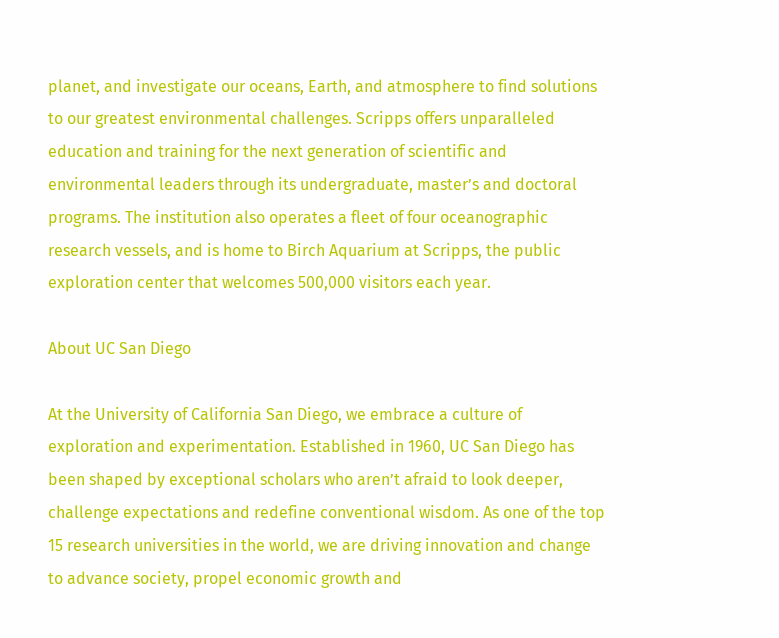planet, and investigate our oceans, Earth, and atmosphere to find solutions to our greatest environmental challenges. Scripps offers unparalleled education and training for the next generation of scientific and environmental leaders through its undergraduate, master’s and doctoral programs. The institution also operates a fleet of four oceanographic research vessels, and is home to Birch Aquarium at Scripps, the public exploration center that welcomes 500,000 visitors each year.

About UC San Diego

At the University of California San Diego, we embrace a culture of exploration and experimentation. Established in 1960, UC San Diego has been shaped by exceptional scholars who aren’t afraid to look deeper, challenge expectations and redefine conventional wisdom. As one of the top 15 research universities in the world, we are driving innovation and change to advance society, propel economic growth and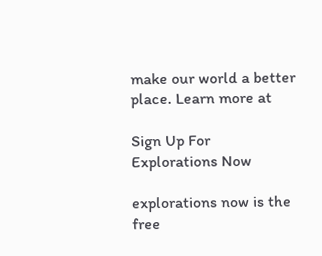make our world a better place. Learn more at

Sign Up For
Explorations Now

explorations now is the free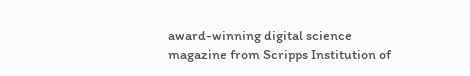award-winning digital science magazine from Scripps Institution of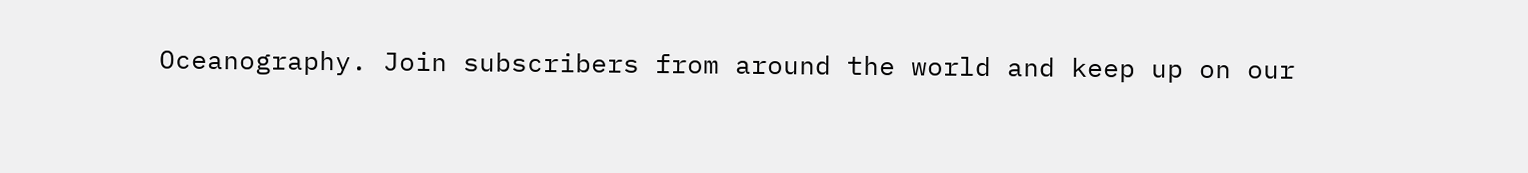Oceanography. Join subscribers from around the world and keep up on our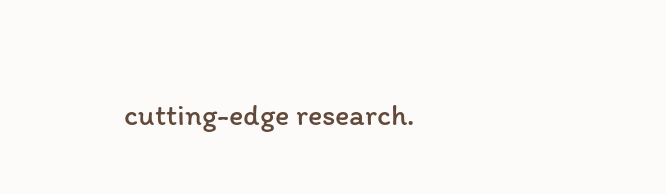cutting-edge research.